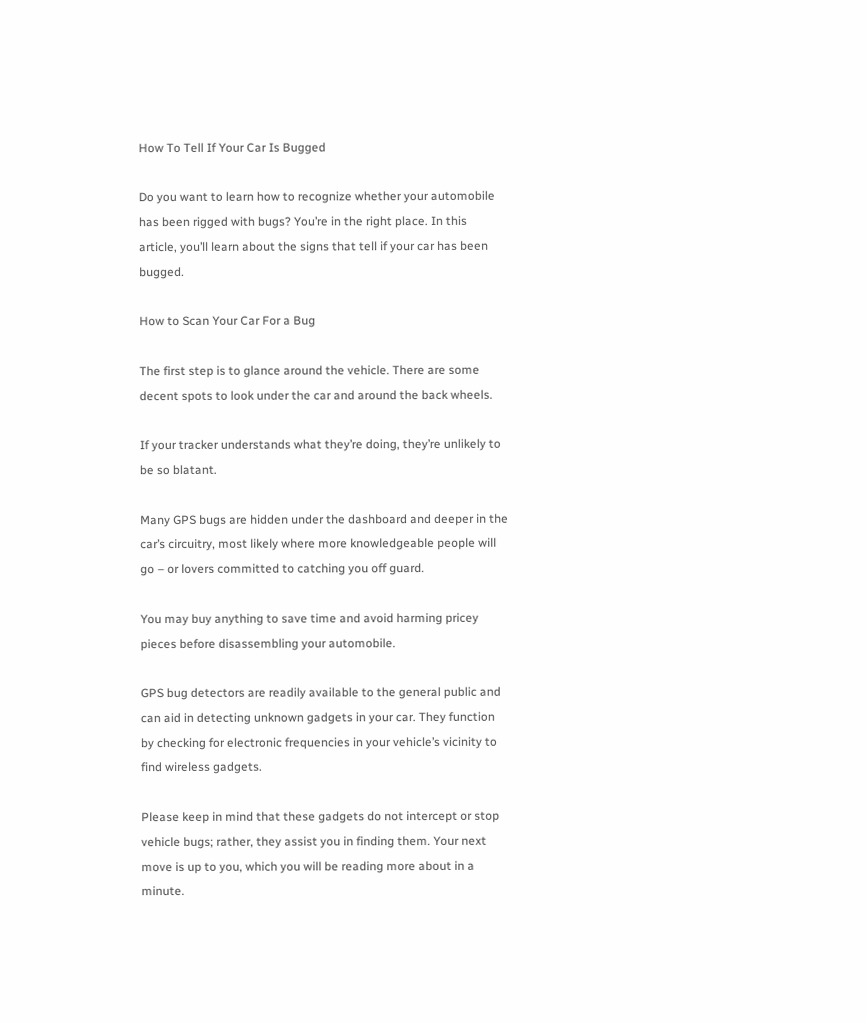How To Tell If Your Car Is Bugged

Do you want to learn how to recognize whether your automobile has been rigged with bugs? You’re in the right place. In this article, you’ll learn about the signs that tell if your car has been bugged.

How to Scan Your Car For a Bug

The first step is to glance around the vehicle. There are some decent spots to look under the car and around the back wheels.

If your tracker understands what they’re doing, they’re unlikely to be so blatant.

Many GPS bugs are hidden under the dashboard and deeper in the car’s circuitry, most likely where more knowledgeable people will go – or lovers committed to catching you off guard.

You may buy anything to save time and avoid harming pricey pieces before disassembling your automobile.

GPS bug detectors are readily available to the general public and can aid in detecting unknown gadgets in your car. They function by checking for electronic frequencies in your vehicle’s vicinity to find wireless gadgets.

Please keep in mind that these gadgets do not intercept or stop vehicle bugs; rather, they assist you in finding them. Your next move is up to you, which you will be reading more about in a minute.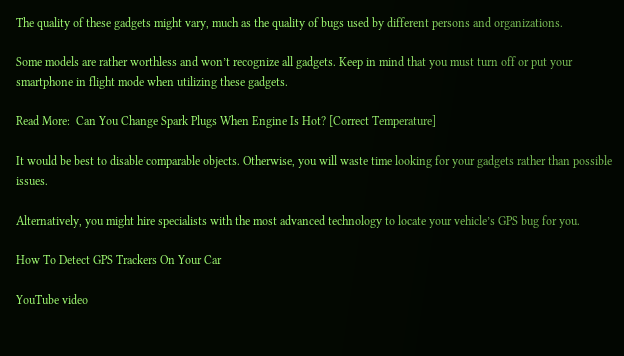The quality of these gadgets might vary, much as the quality of bugs used by different persons and organizations.

Some models are rather worthless and won’t recognize all gadgets. Keep in mind that you must turn off or put your smartphone in flight mode when utilizing these gadgets.

Read More:  Can You Change Spark Plugs When Engine Is Hot? [Correct Temperature]

It would be best to disable comparable objects. Otherwise, you will waste time looking for your gadgets rather than possible issues.

Alternatively, you might hire specialists with the most advanced technology to locate your vehicle’s GPS bug for you.

How To Detect GPS Trackers On Your Car

YouTube video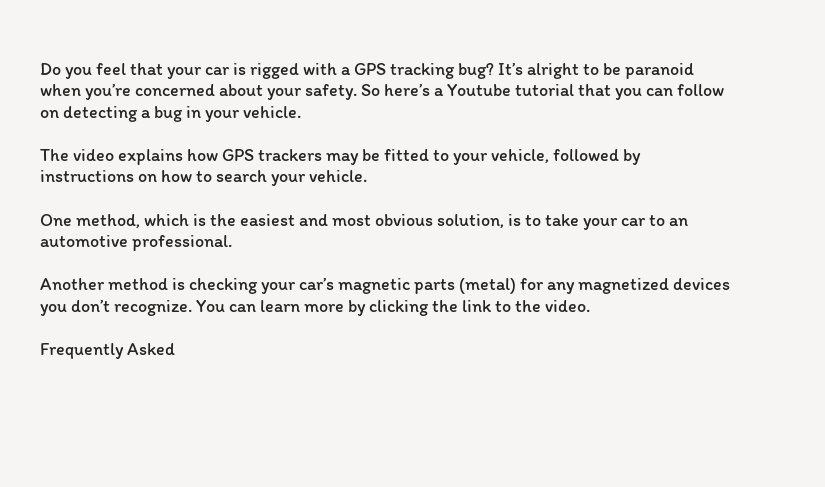Do you feel that your car is rigged with a GPS tracking bug? It’s alright to be paranoid when you’re concerned about your safety. So here’s a Youtube tutorial that you can follow on detecting a bug in your vehicle.

The video explains how GPS trackers may be fitted to your vehicle, followed by instructions on how to search your vehicle.

One method, which is the easiest and most obvious solution, is to take your car to an automotive professional.

Another method is checking your car’s magnetic parts (metal) for any magnetized devices you don’t recognize. You can learn more by clicking the link to the video.

Frequently Asked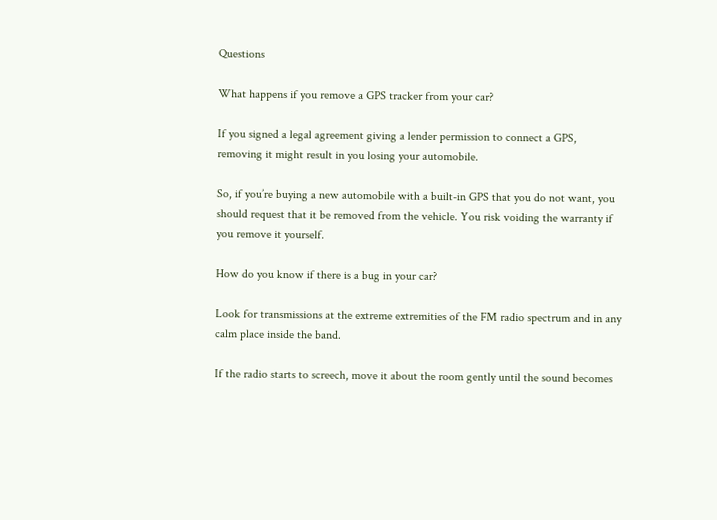Questions

What happens if you remove a GPS tracker from your car?

If you signed a legal agreement giving a lender permission to connect a GPS, removing it might result in you losing your automobile.

So, if you’re buying a new automobile with a built-in GPS that you do not want, you should request that it be removed from the vehicle. You risk voiding the warranty if you remove it yourself.

How do you know if there is a bug in your car?

Look for transmissions at the extreme extremities of the FM radio spectrum and in any calm place inside the band.

If the radio starts to screech, move it about the room gently until the sound becomes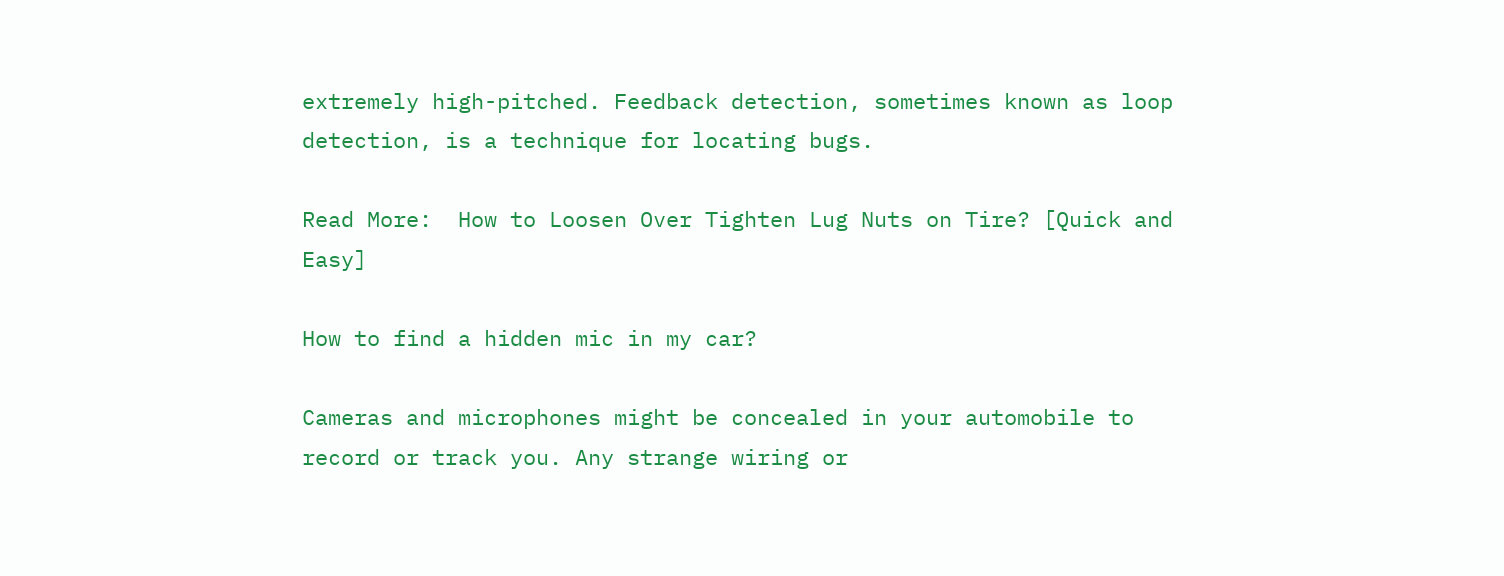extremely high-pitched. Feedback detection, sometimes known as loop detection, is a technique for locating bugs.

Read More:  How to Loosen Over Tighten Lug Nuts on Tire? [Quick and Easy]

How to find a hidden mic in my car?

Cameras and microphones might be concealed in your automobile to record or track you. Any strange wiring or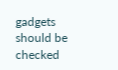gadgets should be checked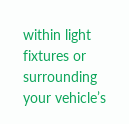within light fixtures or surrounding your vehicle’s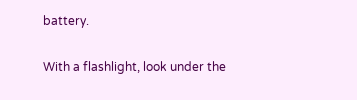battery.

With a flashlight, look under the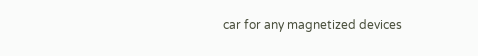car for any magnetized devices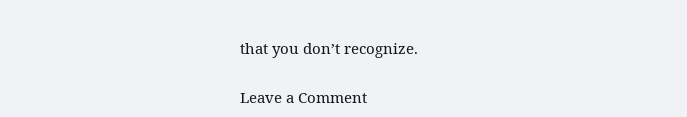that you don’t recognize.

Leave a Comment